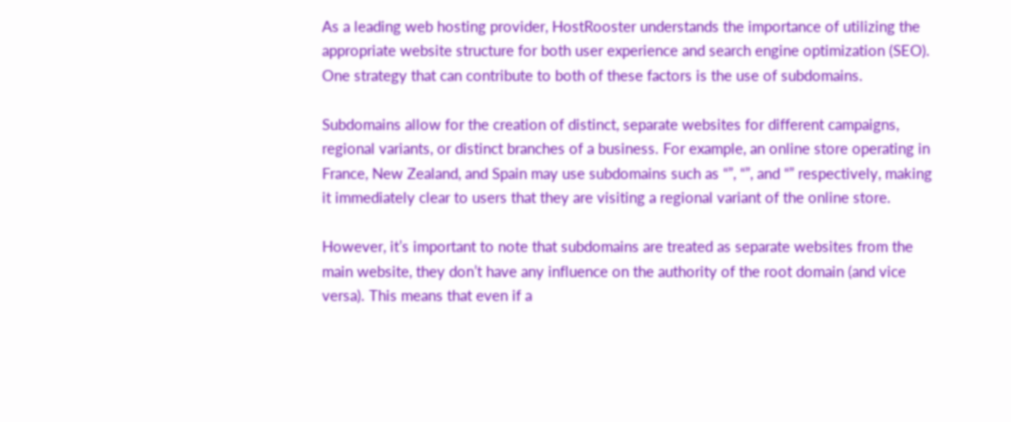As a leading web hosting provider, HostRooster understands the importance of utilizing the appropriate website structure for both user experience and search engine optimization (SEO). One strategy that can contribute to both of these factors is the use of subdomains.

Subdomains allow for the creation of distinct, separate websites for different campaigns, regional variants, or distinct branches of a business. For example, an online store operating in France, New Zealand, and Spain may use subdomains such as “”, “”, and “” respectively, making it immediately clear to users that they are visiting a regional variant of the online store.

However, it’s important to note that subdomains are treated as separate websites from the main website, they don’t have any influence on the authority of the root domain (and vice versa). This means that even if a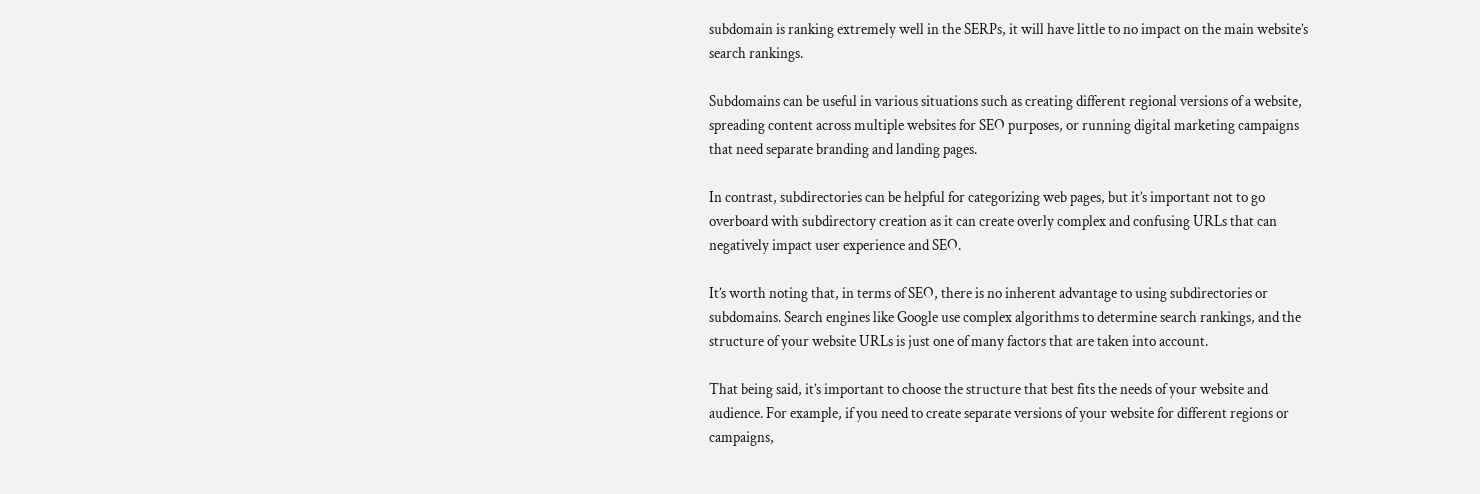subdomain is ranking extremely well in the SERPs, it will have little to no impact on the main website’s search rankings.

Subdomains can be useful in various situations such as creating different regional versions of a website, spreading content across multiple websites for SEO purposes, or running digital marketing campaigns that need separate branding and landing pages.

In contrast, subdirectories can be helpful for categorizing web pages, but it’s important not to go overboard with subdirectory creation as it can create overly complex and confusing URLs that can negatively impact user experience and SEO.

It’s worth noting that, in terms of SEO, there is no inherent advantage to using subdirectories or subdomains. Search engines like Google use complex algorithms to determine search rankings, and the structure of your website URLs is just one of many factors that are taken into account.

That being said, it’s important to choose the structure that best fits the needs of your website and audience. For example, if you need to create separate versions of your website for different regions or campaigns,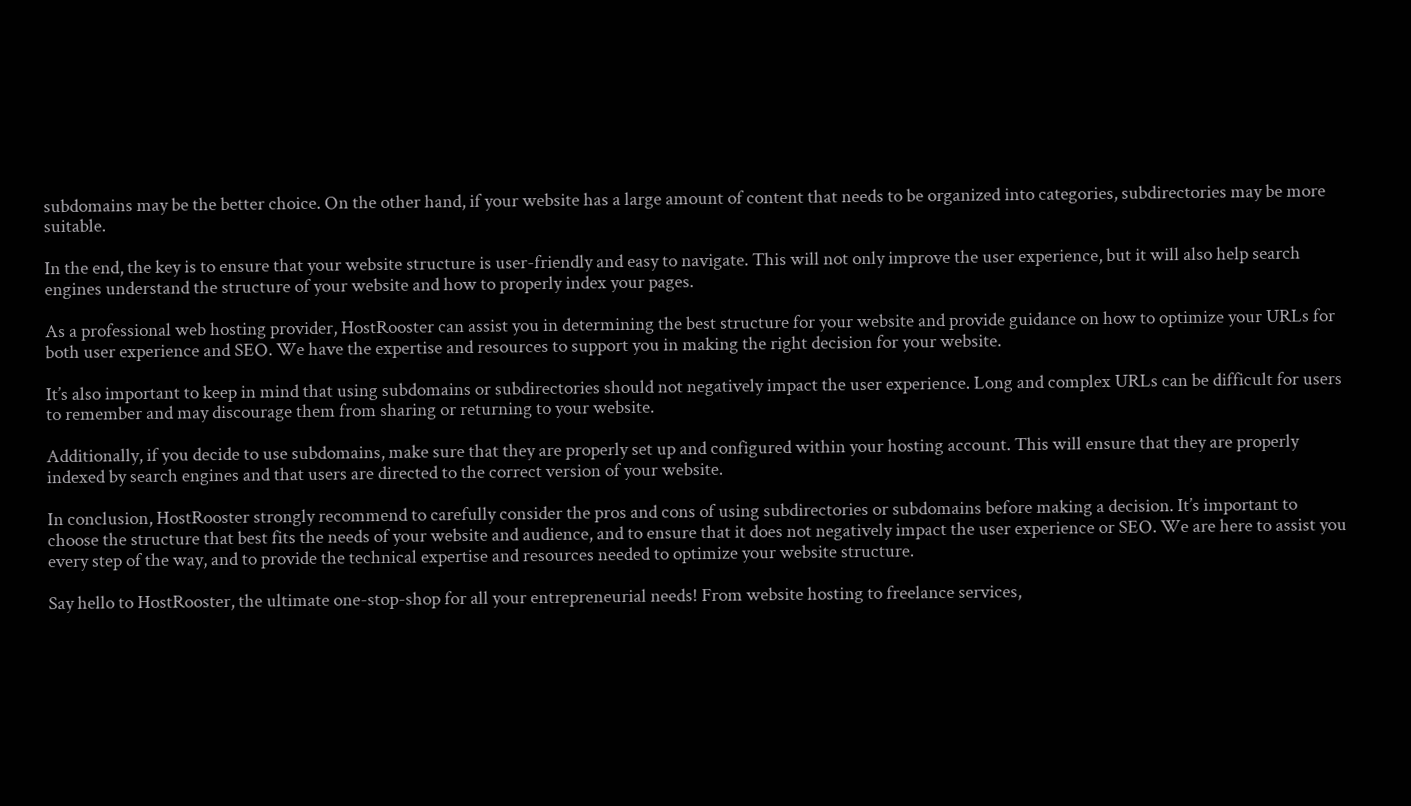subdomains may be the better choice. On the other hand, if your website has a large amount of content that needs to be organized into categories, subdirectories may be more suitable.

In the end, the key is to ensure that your website structure is user-friendly and easy to navigate. This will not only improve the user experience, but it will also help search engines understand the structure of your website and how to properly index your pages.

As a professional web hosting provider, HostRooster can assist you in determining the best structure for your website and provide guidance on how to optimize your URLs for both user experience and SEO. We have the expertise and resources to support you in making the right decision for your website.

It’s also important to keep in mind that using subdomains or subdirectories should not negatively impact the user experience. Long and complex URLs can be difficult for users to remember and may discourage them from sharing or returning to your website.

Additionally, if you decide to use subdomains, make sure that they are properly set up and configured within your hosting account. This will ensure that they are properly indexed by search engines and that users are directed to the correct version of your website.

In conclusion, HostRooster strongly recommend to carefully consider the pros and cons of using subdirectories or subdomains before making a decision. It’s important to choose the structure that best fits the needs of your website and audience, and to ensure that it does not negatively impact the user experience or SEO. We are here to assist you every step of the way, and to provide the technical expertise and resources needed to optimize your website structure.

Say hello to HostRooster, the ultimate one-stop-shop for all your entrepreneurial needs! From website hosting to freelance services,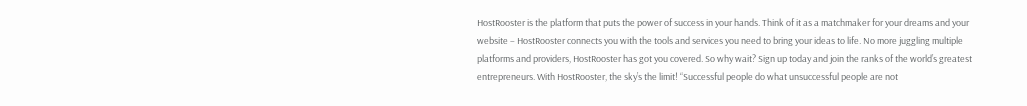HostRooster is the platform that puts the power of success in your hands. Think of it as a matchmaker for your dreams and your website – HostRooster connects you with the tools and services you need to bring your ideas to life. No more juggling multiple platforms and providers, HostRooster has got you covered. So why wait? Sign up today and join the ranks of the world’s greatest entrepreneurs. With HostRooster, the sky’s the limit! “Successful people do what unsuccessful people are not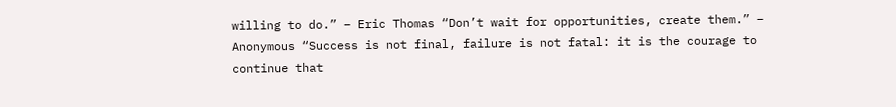willing to do.” – Eric Thomas “Don’t wait for opportunities, create them.” – Anonymous “Success is not final, failure is not fatal: it is the courage to continue that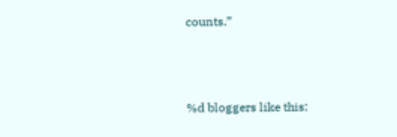counts.”





%d bloggers like this: